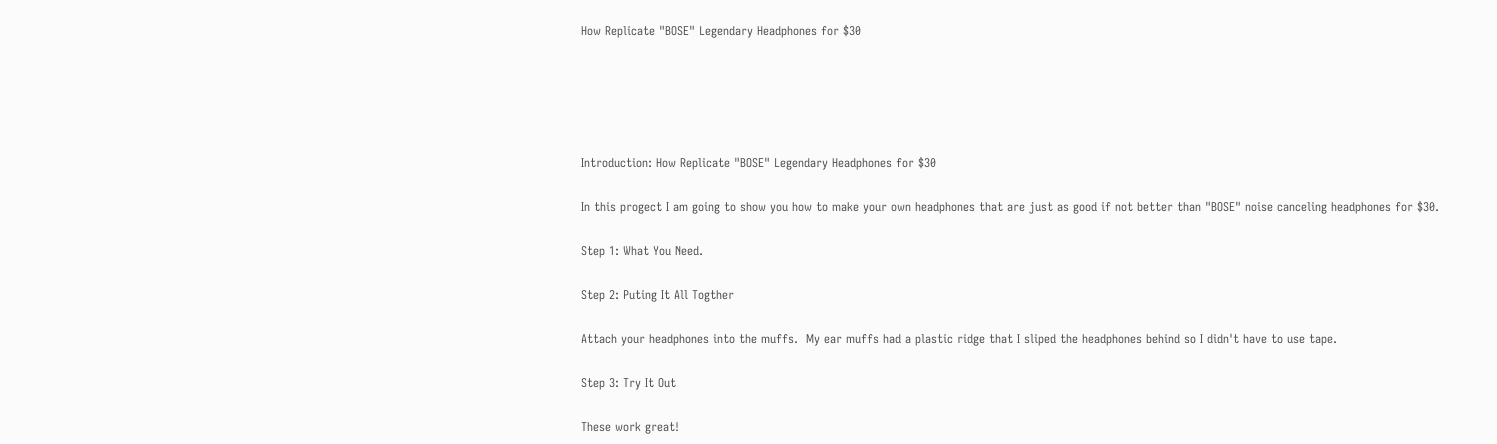How Replicate "BOSE" Legendary Headphones for $30





Introduction: How Replicate "BOSE" Legendary Headphones for $30

In this progect I am going to show you how to make your own headphones that are just as good if not better than "BOSE" noise canceling headphones for $30.

Step 1: What You Need.

Step 2: Puting It All Togther

Attach your headphones into the muffs.  My ear muffs had a plastic ridge that I sliped the headphones behind so I didn't have to use tape.

Step 3: Try It Out

These work great!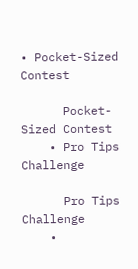• Pocket-Sized Contest

      Pocket-Sized Contest
    • Pro Tips Challenge

      Pro Tips Challenge
    •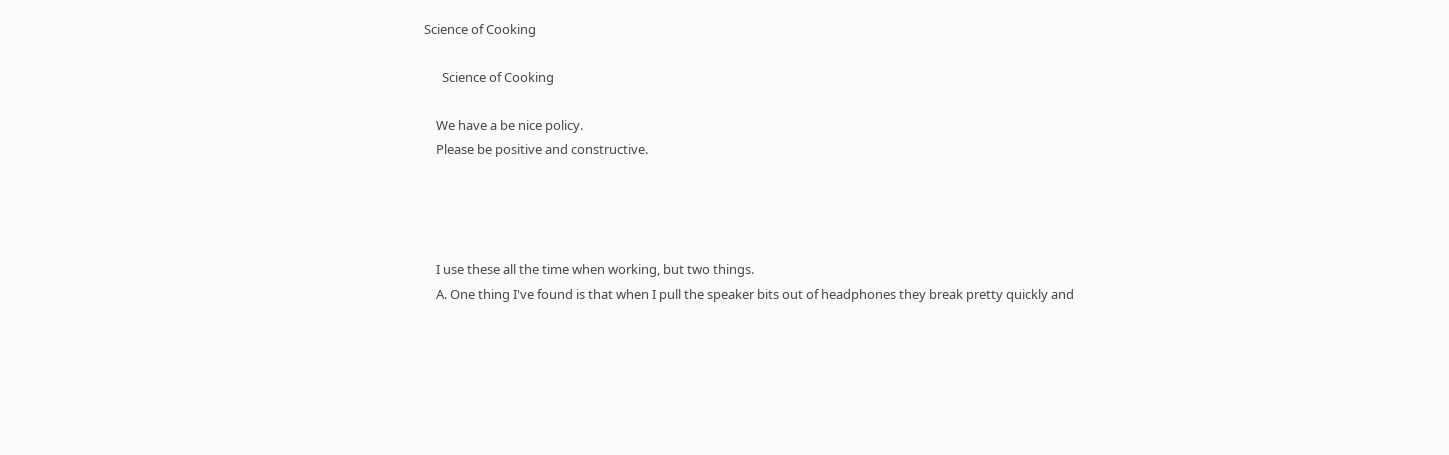Science of Cooking

      Science of Cooking

    We have a be nice policy.
    Please be positive and constructive.




    I use these all the time when working, but two things.
    A. One thing I've found is that when I pull the speaker bits out of headphones they break pretty quickly and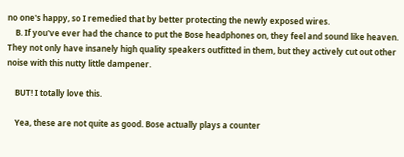no one's happy, so I remedied that by better protecting the newly exposed wires.
    B. If you've ever had the chance to put the Bose headphones on, they feel and sound like heaven. They not only have insanely high quality speakers outfitted in them, but they actively cut out other noise with this nutty little dampener.

    BUT! I totally love this.

    Yea, these are not quite as good. Bose actually plays a counter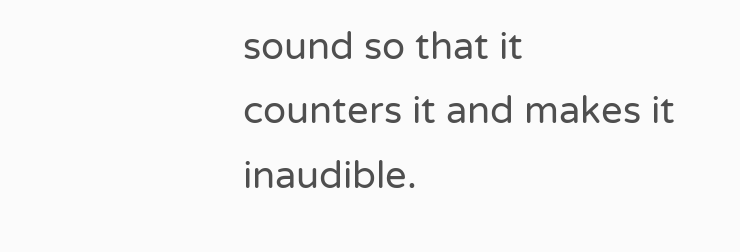sound so that it counters it and makes it inaudible.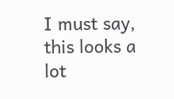I must say, this looks a lot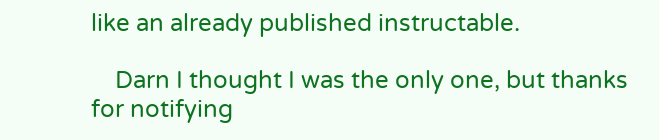like an already published instructable.

    Darn I thought I was the only one, but thanks for notifying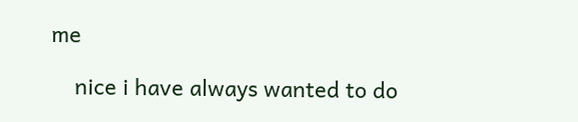me

    nice i have always wanted to do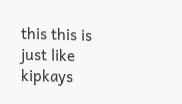this this is just like kipkays